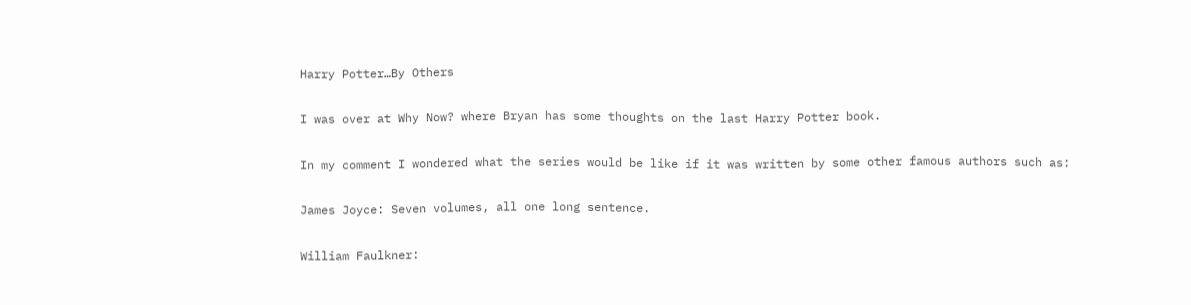Harry Potter…By Others

I was over at Why Now? where Bryan has some thoughts on the last Harry Potter book.

In my comment I wondered what the series would be like if it was written by some other famous authors such as:

James Joyce: Seven volumes, all one long sentence.

William Faulkner: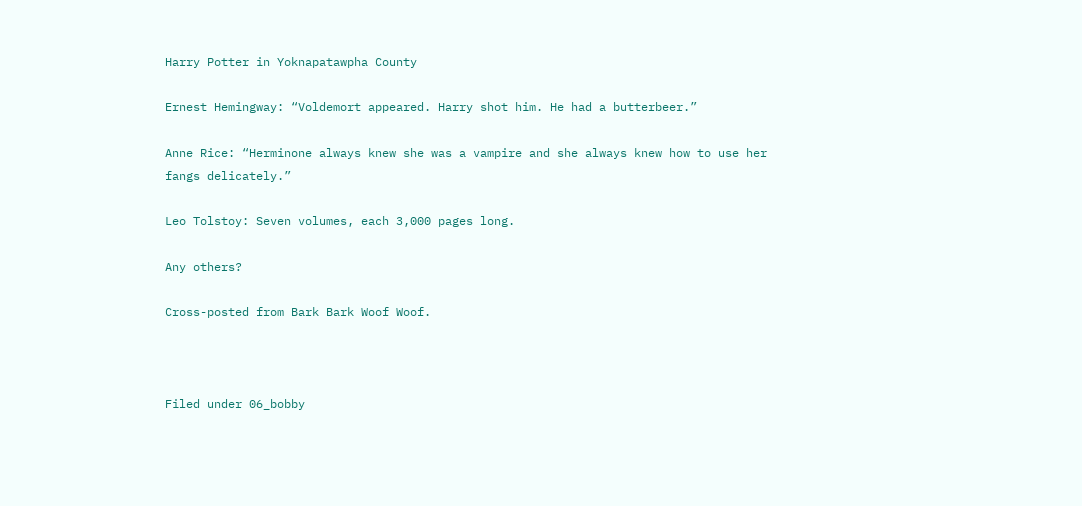Harry Potter in Yoknapatawpha County

Ernest Hemingway: “Voldemort appeared. Harry shot him. He had a butterbeer.”

Anne Rice: “Herminone always knew she was a vampire and she always knew how to use her fangs delicately.”

Leo Tolstoy: Seven volumes, each 3,000 pages long.

Any others?

Cross-posted from Bark Bark Woof Woof.



Filed under 06_bobby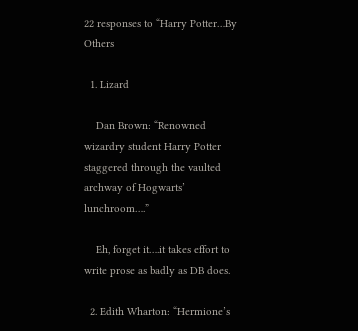22 responses to “Harry Potter…By Others

  1. Lizard

    Dan Brown: “Renowned wizardry student Harry Potter staggered through the vaulted archway of Hogwarts’ lunchroom….”

    Eh, forget it….it takes effort to write prose as badly as DB does.

  2. Edith Wharton: “Hermione’s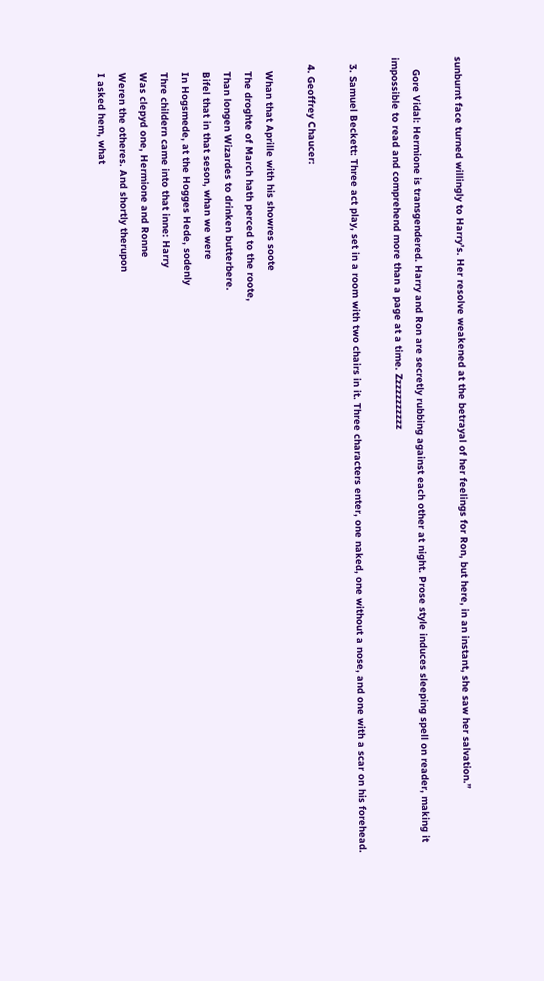sunburnt face turned willingly to Harry’s. Her resolve weakened at the betrayal of her feelings for Ron, but here, in an instant, she saw her salvation.”

    Gore Vidal: Hermione is transgendered. Harry and Ron are secretly rubbing against each other at night. Prose style induces sleeping spell on reader, making it impossible to read and comprehend more than a page at a time. Zzzzzzzzzzz

  3. Samuel Beckett: Three act play, set in a room with two chairs in it. Three characters enter, one naked, one without a nose, and one with a scar on his forehead.

  4. Geoffrey Chaucer:

    Whan that Aprille with his showres soote
    The droghte of March hath perced to the roote,
    Than longen Wizardes to drinken butterbere.
    Bifel that in that seson, whan we were
    In Hogsmede, at the Hogges Hede, sodenly
    Thre childern came into that inne: Harry
    Was clepyd one, Hermione and Ronne
    Weren the otheres. And shortly therupon
    I asked hem, what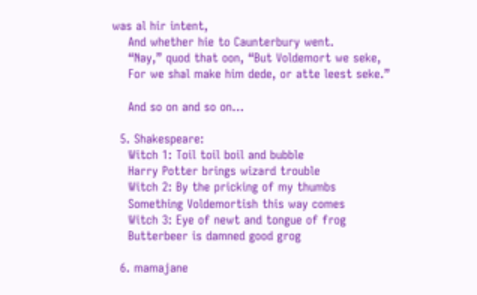was al hir intent,
    And whether hie to Caunterbury went.
    “Nay,” quod that oon, “But Voldemort we seke,
    For we shal make him dede, or atte leest seke.”

    And so on and so on…

  5. Shakespeare:
    Witch 1: Toil toil boil and bubble
    Harry Potter brings wizard trouble
    Witch 2: By the pricking of my thumbs
    Something Voldemortish this way comes
    Witch 3: Eye of newt and tongue of frog
    Butterbeer is damned good grog

  6. mamajane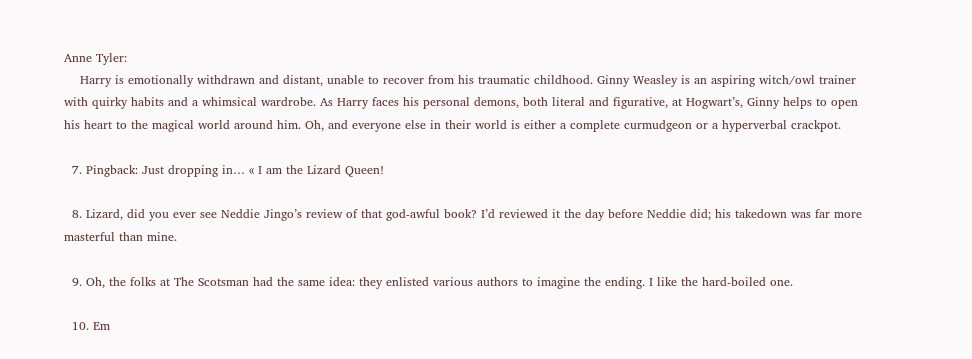Anne Tyler:
    Harry is emotionally withdrawn and distant, unable to recover from his traumatic childhood. Ginny Weasley is an aspiring witch/owl trainer with quirky habits and a whimsical wardrobe. As Harry faces his personal demons, both literal and figurative, at Hogwart’s, Ginny helps to open his heart to the magical world around him. Oh, and everyone else in their world is either a complete curmudgeon or a hyperverbal crackpot.

  7. Pingback: Just dropping in… « I am the Lizard Queen!

  8. Lizard, did you ever see Neddie Jingo’s review of that god-awful book? I’d reviewed it the day before Neddie did; his takedown was far more masterful than mine.

  9. Oh, the folks at The Scotsman had the same idea: they enlisted various authors to imagine the ending. I like the hard-boiled one.

  10. Em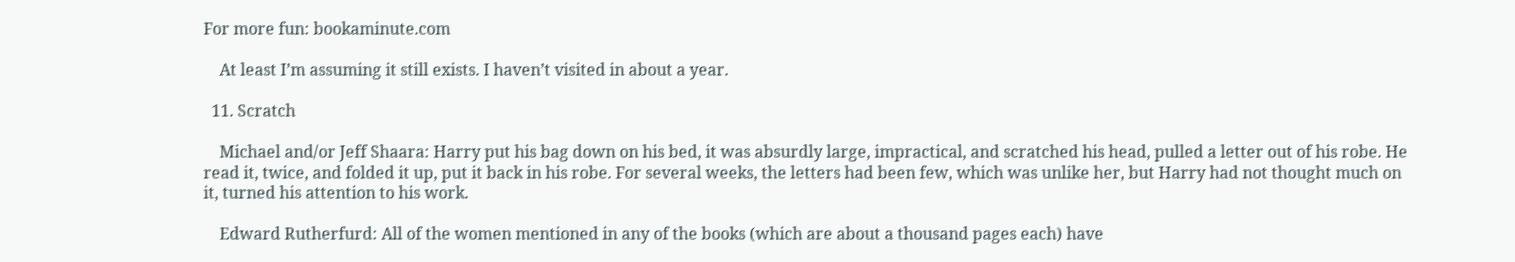For more fun: bookaminute.com

    At least I’m assuming it still exists. I haven’t visited in about a year.

  11. Scratch

    Michael and/or Jeff Shaara: Harry put his bag down on his bed, it was absurdly large, impractical, and scratched his head, pulled a letter out of his robe. He read it, twice, and folded it up, put it back in his robe. For several weeks, the letters had been few, which was unlike her, but Harry had not thought much on it, turned his attention to his work.

    Edward Rutherfurd: All of the women mentioned in any of the books (which are about a thousand pages each) have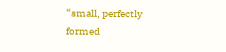“small, perfectly formed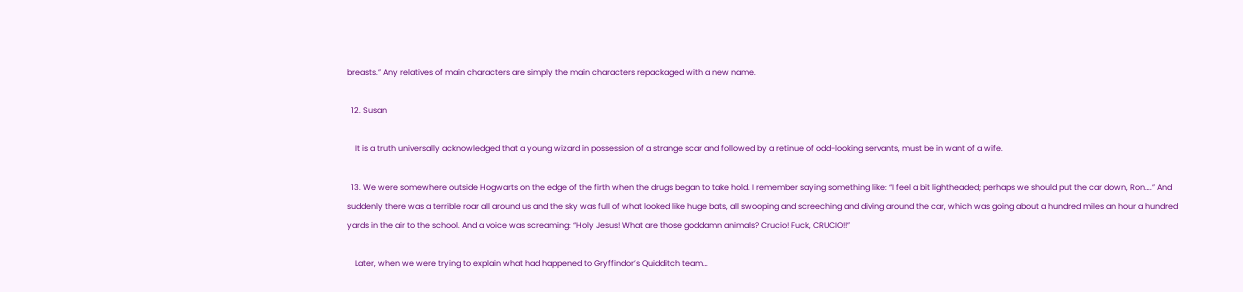breasts.” Any relatives of main characters are simply the main characters repackaged with a new name.

  12. Susan

    It is a truth universally acknowledged that a young wizard in possession of a strange scar and followed by a retinue of odd-looking servants, must be in want of a wife.

  13. We were somewhere outside Hogwarts on the edge of the firth when the drugs began to take hold. I remember saying something like: “I feel a bit lightheaded; perhaps we should put the car down, Ron….” And suddenly there was a terrible roar all around us and the sky was full of what looked like huge bats, all swooping and screeching and diving around the car, which was going about a hundred miles an hour a hundred yards in the air to the school. And a voice was screaming: “Holy Jesus! What are those goddamn animals? Crucio! Fuck, CRUCIO!!”

    Later, when we were trying to explain what had happened to Gryffindor’s Quidditch team…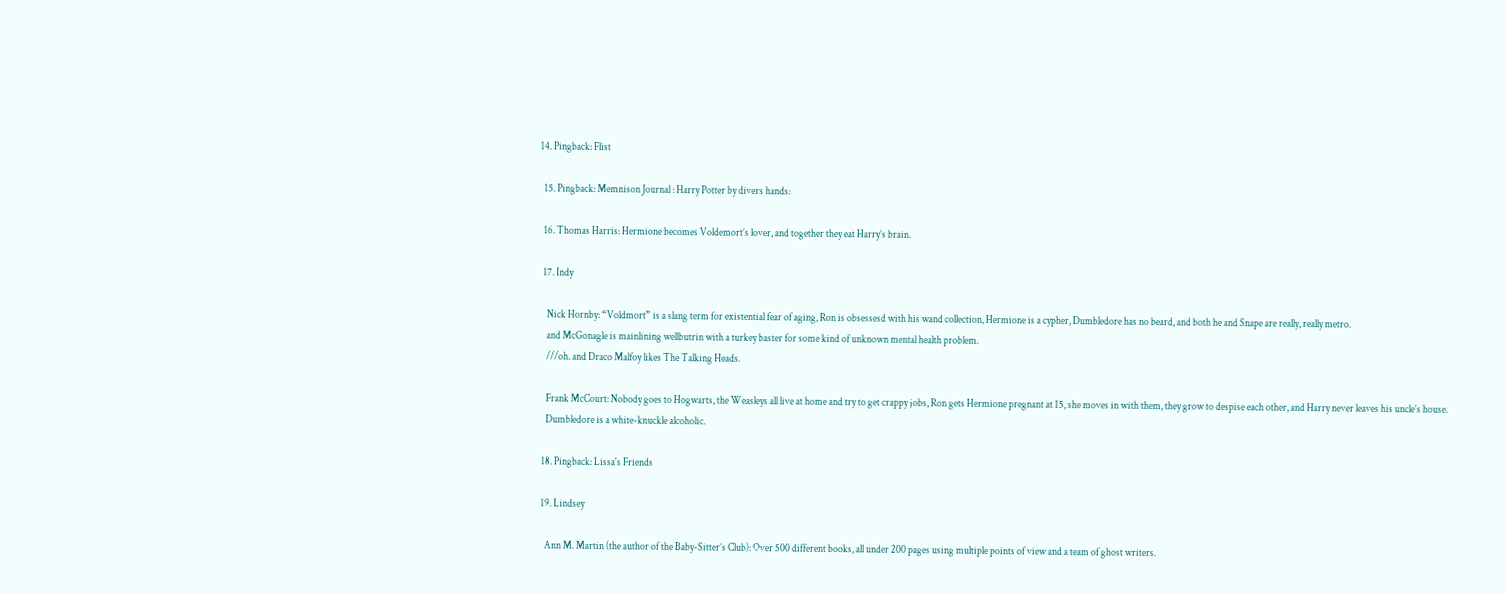14. Pingback: Flist

  15. Pingback: Memnison Journal : Harry Potter by divers hands:

  16. Thomas Harris: Hermione becomes Voldemort’s lover, and together they eat Harry’s brain.

  17. Indy

    Nick Hornby: “Voldmort” is a slang term for existential fear of aging, Ron is obsessesd with his wand collection, Hermione is a cypher, Dumbledore has no beard, and both he and Snape are really, really metro.
    and McGonagle is mainlining wellbutrin with a turkey baster for some kind of unknown mental health problem.
    ///oh. and Draco Malfoy likes The Talking Heads.

    Frank McCourt: Nobody goes to Hogwarts, the Weasleys all live at home and try to get crappy jobs, Ron gets Hermione pregnant at 15, she moves in with them, they grow to despise each other, and Harry never leaves his uncle’s house.
    Dumbledore is a white-knuckle alcoholic.

  18. Pingback: Lissa's Friends

  19. Lindsey

    Ann M. Martin (the author of the Baby-Sitter’s Club): Over 500 different books, all under 200 pages using multiple points of view and a team of ghost writers.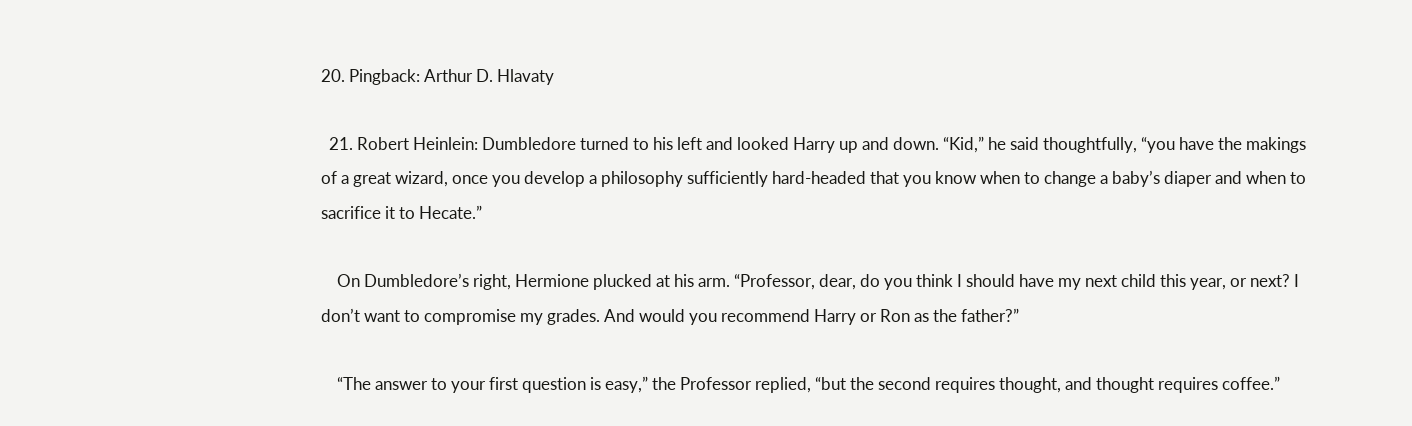20. Pingback: Arthur D. Hlavaty

  21. Robert Heinlein: Dumbledore turned to his left and looked Harry up and down. “Kid,” he said thoughtfully, “you have the makings of a great wizard, once you develop a philosophy sufficiently hard-headed that you know when to change a baby’s diaper and when to sacrifice it to Hecate.”

    On Dumbledore’s right, Hermione plucked at his arm. “Professor, dear, do you think I should have my next child this year, or next? I don’t want to compromise my grades. And would you recommend Harry or Ron as the father?”

    “The answer to your first question is easy,” the Professor replied, “but the second requires thought, and thought requires coffee.”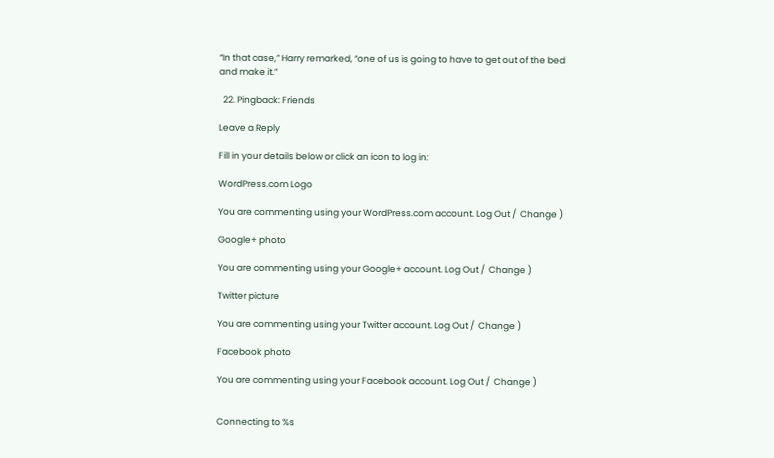“In that case,” Harry remarked, “one of us is going to have to get out of the bed and make it.”

  22. Pingback: Friends

Leave a Reply

Fill in your details below or click an icon to log in:

WordPress.com Logo

You are commenting using your WordPress.com account. Log Out /  Change )

Google+ photo

You are commenting using your Google+ account. Log Out /  Change )

Twitter picture

You are commenting using your Twitter account. Log Out /  Change )

Facebook photo

You are commenting using your Facebook account. Log Out /  Change )


Connecting to %s